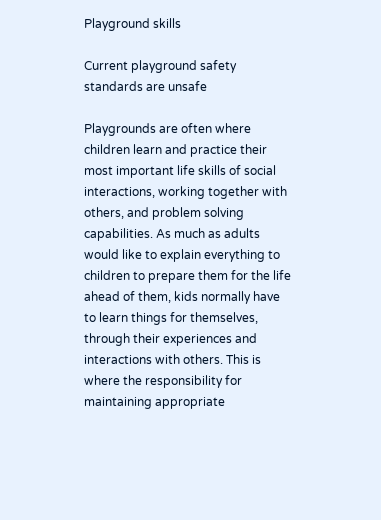Playground skills

Current playground safety standards are unsafe

Playgrounds are often where children learn and practice their most important life skills of social interactions, working together with others, and problem solving capabilities. As much as adults would like to explain everything to children to prepare them for the life ahead of them, kids normally have to learn things for themselves, through their experiences and interactions with others. This is where the responsibility for maintaining appropriate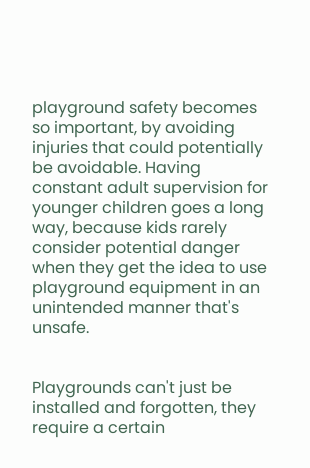playground safety becomes so important, by avoiding injuries that could potentially be avoidable. Having constant adult supervision for younger children goes a long way, because kids rarely consider potential danger when they get the idea to use playground equipment in an unintended manner that's unsafe.


Playgrounds can't just be installed and forgotten, they require a certain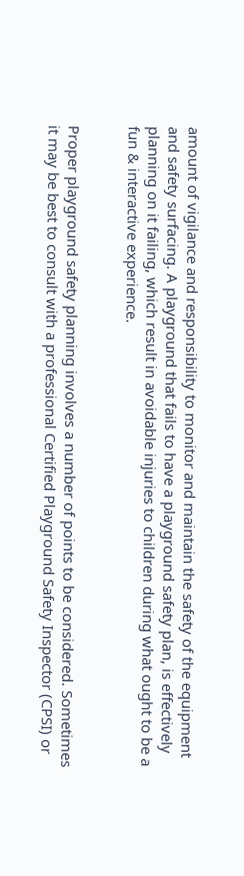amount of vigilance and responsibility to monitor and maintain the safety of the equipment and safety surfacing. A playground that fails to have a playground safety plan, is effectively planning on it failing, which result in avoidable injuries to children during what ought to be a fun & interactive experience.


Proper playground safety planning involves a number of points to be considered. Sometimes it may be best to consult with a professional Certified Playground Safety Inspector (CPSI) or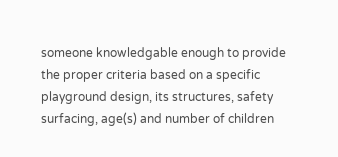someone knowledgable enough to provide the proper criteria based on a specific playground design, its structures, safety surfacing, age(s) and number of children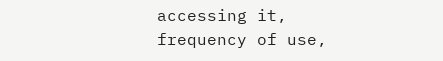accessing it, frequency of use,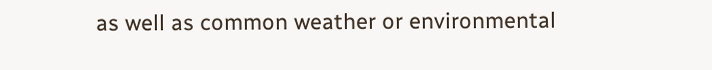as well as common weather or environmental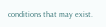conditions that may exist.